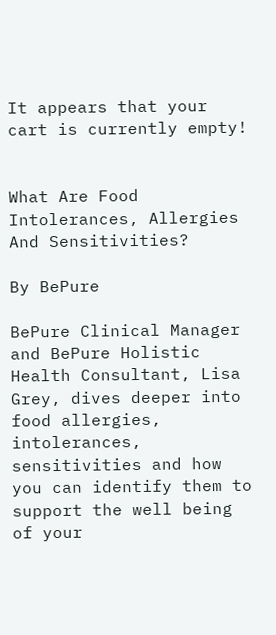It appears that your cart is currently empty!


What Are Food Intolerances, Allergies And Sensitivities?

By BePure

BePure Clinical Manager and BePure Holistic Health Consultant, Lisa Grey, dives deeper into food allergies, intolerances, sensitivities and how you can identify them to support the well being of your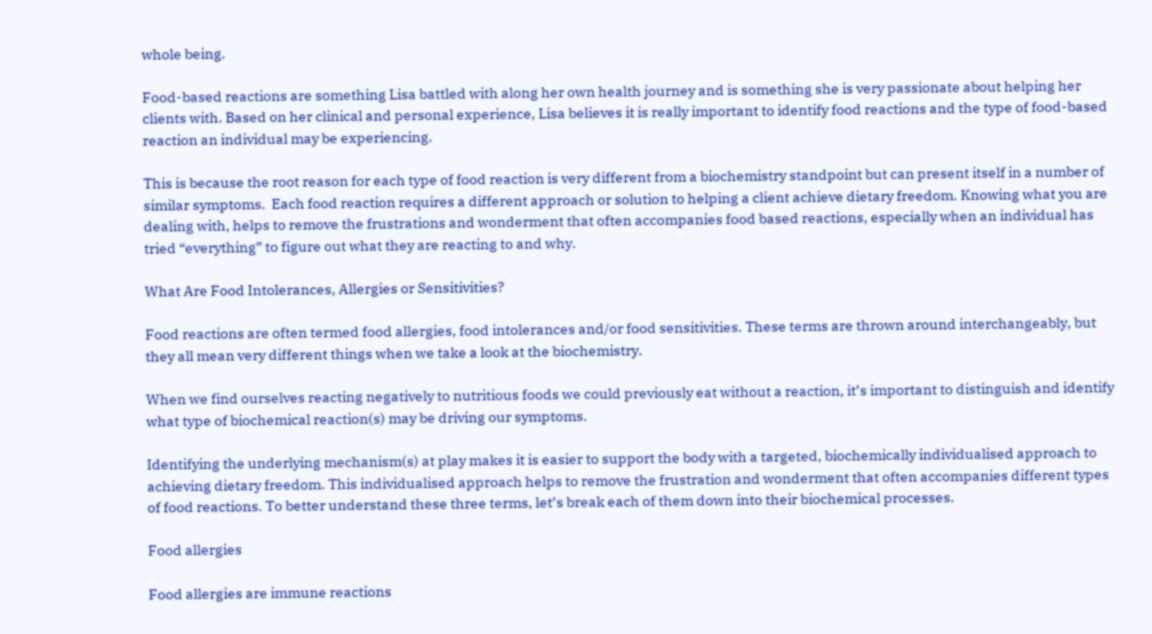whole being.

Food-based reactions are something Lisa battled with along her own health journey and is something she is very passionate about helping her clients with. Based on her clinical and personal experience, Lisa believes it is really important to identify food reactions and the type of food-based reaction an individual may be experiencing.

This is because the root reason for each type of food reaction is very different from a biochemistry standpoint but can present itself in a number of similar symptoms.  Each food reaction requires a different approach or solution to helping a client achieve dietary freedom. Knowing what you are dealing with, helps to remove the frustrations and wonderment that often accompanies food based reactions, especially when an individual has tried “everything” to figure out what they are reacting to and why.

What Are Food Intolerances, Allergies or Sensitivities?

Food reactions are often termed food allergies, food intolerances and/or food sensitivities. These terms are thrown around interchangeably, but they all mean very different things when we take a look at the biochemistry.

When we find ourselves reacting negatively to nutritious foods we could previously eat without a reaction, it’s important to distinguish and identify what type of biochemical reaction(s) may be driving our symptoms.

Identifying the underlying mechanism(s) at play makes it is easier to support the body with a targeted, biochemically individualised approach to achieving dietary freedom. This individualised approach helps to remove the frustration and wonderment that often accompanies different types of food reactions. To better understand these three terms, let’s break each of them down into their biochemical processes.

Food allergies

Food allergies are immune reactions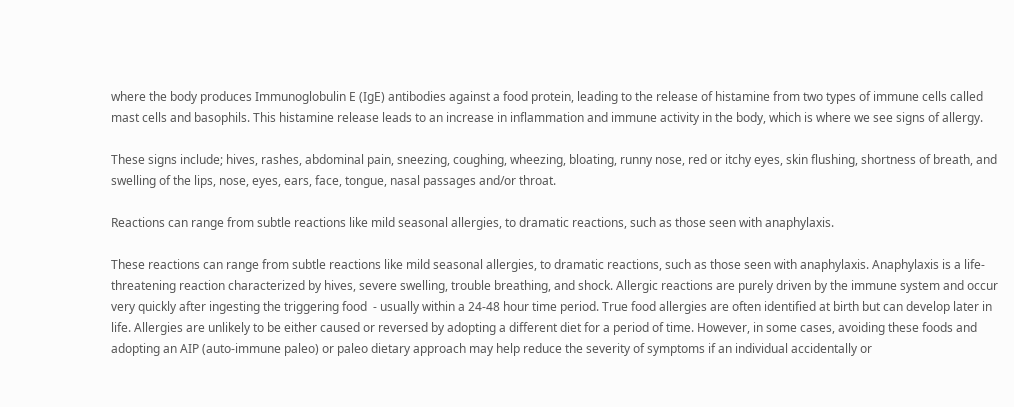where the body produces Immunoglobulin E (IgE) antibodies against a food protein, leading to the release of histamine from two types of immune cells called mast cells and basophils. This histamine release leads to an increase in inflammation and immune activity in the body, which is where we see signs of allergy.

These signs include; hives, rashes, abdominal pain, sneezing, coughing, wheezing, bloating, runny nose, red or itchy eyes, skin flushing, shortness of breath, and swelling of the lips, nose, eyes, ears, face, tongue, nasal passages and/or throat.

Reactions can range from subtle reactions like mild seasonal allergies, to dramatic reactions, such as those seen with anaphylaxis.

These reactions can range from subtle reactions like mild seasonal allergies, to dramatic reactions, such as those seen with anaphylaxis. Anaphylaxis is a life-threatening reaction characterized by hives, severe swelling, trouble breathing, and shock. Allergic reactions are purely driven by the immune system and occur very quickly after ingesting the triggering food  - usually within a 24-48 hour time period. True food allergies are often identified at birth but can develop later in life. Allergies are unlikely to be either caused or reversed by adopting a different diet for a period of time. However, in some cases, avoiding these foods and adopting an AIP (auto-immune paleo) or paleo dietary approach may help reduce the severity of symptoms if an individual accidentally or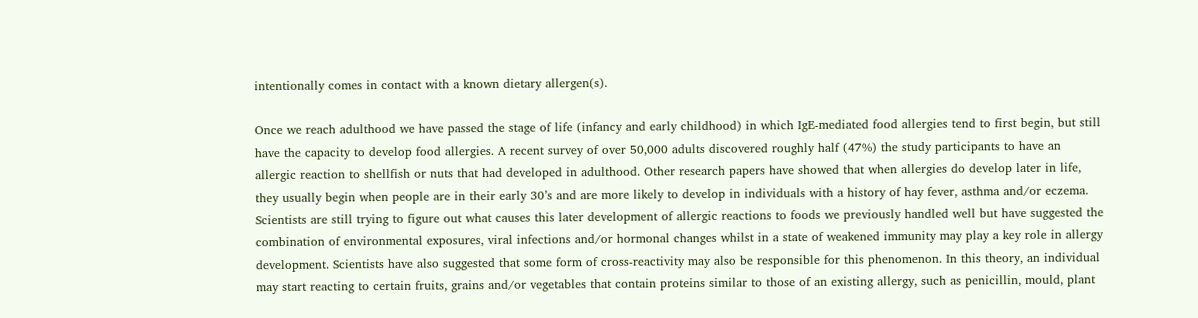intentionally comes in contact with a known dietary allergen(s).

Once we reach adulthood we have passed the stage of life (infancy and early childhood) in which IgE-mediated food allergies tend to first begin, but still have the capacity to develop food allergies. A recent survey of over 50,000 adults discovered roughly half (47%) the study participants to have an allergic reaction to shellfish or nuts that had developed in adulthood. Other research papers have showed that when allergies do develop later in life, they usually begin when people are in their early 30’s and are more likely to develop in individuals with a history of hay fever, asthma and/or eczema. Scientists are still trying to figure out what causes this later development of allergic reactions to foods we previously handled well but have suggested the combination of environmental exposures, viral infections and/or hormonal changes whilst in a state of weakened immunity may play a key role in allergy development. Scientists have also suggested that some form of cross-reactivity may also be responsible for this phenomenon. In this theory, an individual may start reacting to certain fruits, grains and/or vegetables that contain proteins similar to those of an existing allergy, such as penicillin, mould, plant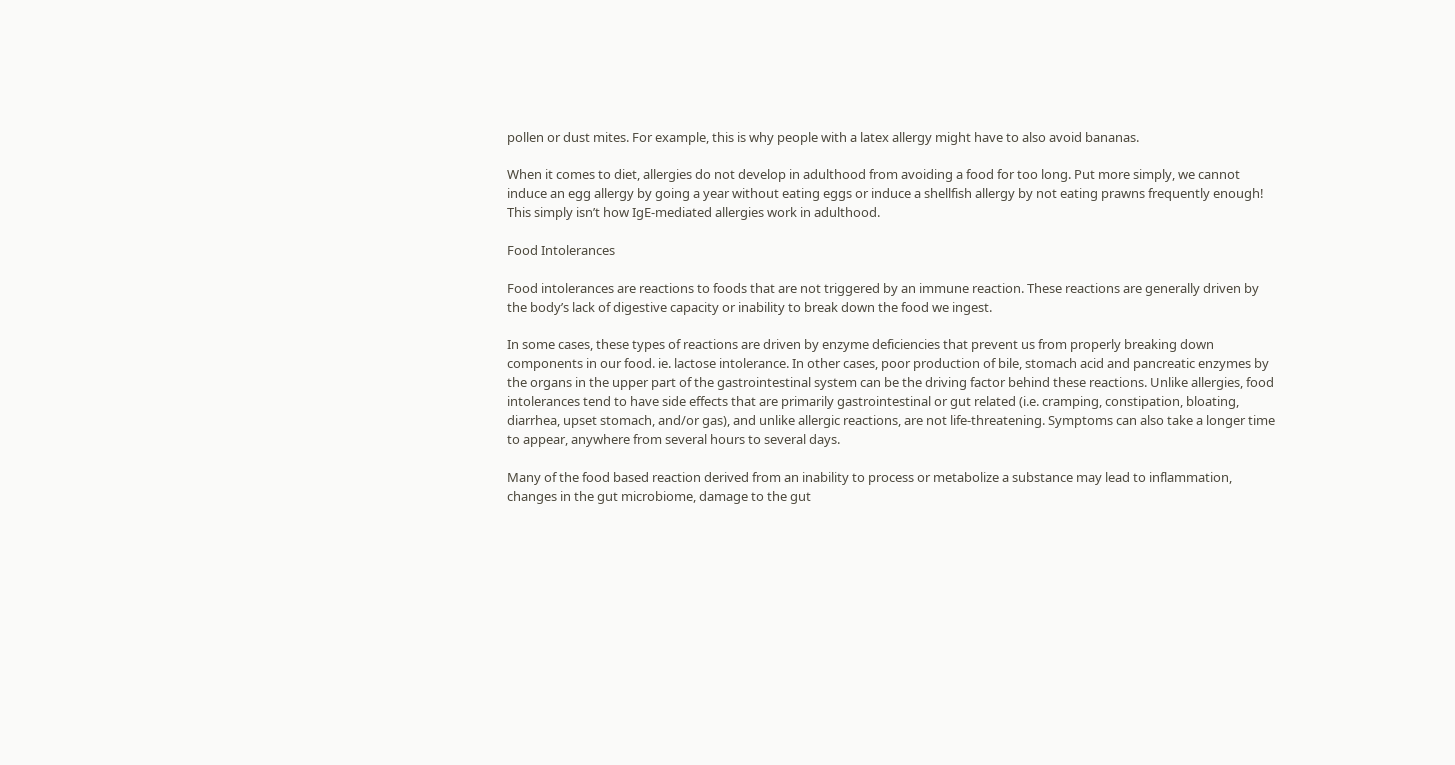pollen or dust mites. For example, this is why people with a latex allergy might have to also avoid bananas.

When it comes to diet, allergies do not develop in adulthood from avoiding a food for too long. Put more simply, we cannot induce an egg allergy by going a year without eating eggs or induce a shellfish allergy by not eating prawns frequently enough! This simply isn’t how IgE-mediated allergies work in adulthood.

Food Intolerances

Food intolerances are reactions to foods that are not triggered by an immune reaction. These reactions are generally driven by the body’s lack of digestive capacity or inability to break down the food we ingest.

In some cases, these types of reactions are driven by enzyme deficiencies that prevent us from properly breaking down components in our food. ie. lactose intolerance. In other cases, poor production of bile, stomach acid and pancreatic enzymes by the organs in the upper part of the gastrointestinal system can be the driving factor behind these reactions. Unlike allergies, food intolerances tend to have side effects that are primarily gastrointestinal or gut related (i.e. cramping, constipation, bloating, diarrhea, upset stomach, and/or gas), and unlike allergic reactions, are not life-threatening. Symptoms can also take a longer time to appear, anywhere from several hours to several days.

Many of the food based reaction derived from an inability to process or metabolize a substance may lead to inflammation, changes in the gut microbiome, damage to the gut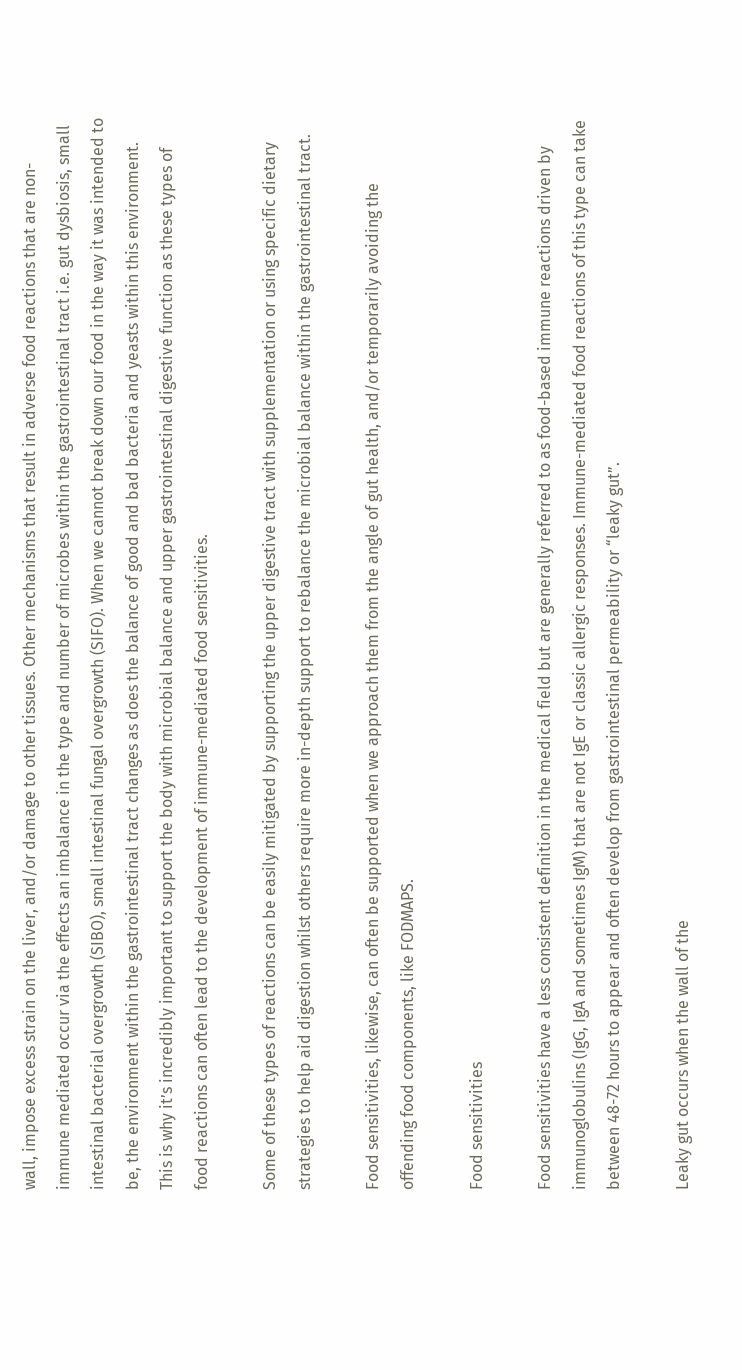wall, impose excess strain on the liver, and/or damage to other tissues. Other mechanisms that result in adverse food reactions that are non-immune mediated occur via the effects an imbalance in the type and number of microbes within the gastrointestinal tract i.e. gut dysbiosis, small intestinal bacterial overgrowth (SIBO), small intestinal fungal overgrowth (SIFO). When we cannot break down our food in the way it was intended to be, the environment within the gastrointestinal tract changes as does the balance of good and bad bacteria and yeasts within this environment. This is why it’s incredibly important to support the body with microbial balance and upper gastrointestinal digestive function as these types of food reactions can often lead to the development of immune-mediated food sensitivities.

Some of these types of reactions can be easily mitigated by supporting the upper digestive tract with supplementation or using specific dietary strategies to help aid digestion whilst others require more in-depth support to rebalance the microbial balance within the gastrointestinal tract.

Food sensitivities, likewise, can often be supported when we approach them from the angle of gut health, and/or temporarily avoiding the offending food components, like FODMAPS.

Food sensitivities

Food sensitivities have a less consistent definition in the medical field but are generally referred to as food-based immune reactions driven by immunoglobulins (IgG, IgA and sometimes IgM) that are not IgE or classic allergic responses. Immune-mediated food reactions of this type can take between 48-72 hours to appear and often develop from gastrointestinal permeability or “leaky gut”.

Leaky gut occurs when the wall of the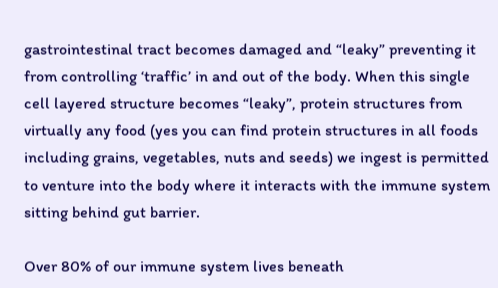gastrointestinal tract becomes damaged and “leaky” preventing it from controlling ‘traffic’ in and out of the body. When this single cell layered structure becomes “leaky”, protein structures from virtually any food (yes you can find protein structures in all foods including grains, vegetables, nuts and seeds) we ingest is permitted to venture into the body where it interacts with the immune system sitting behind gut barrier.

Over 80% of our immune system lives beneath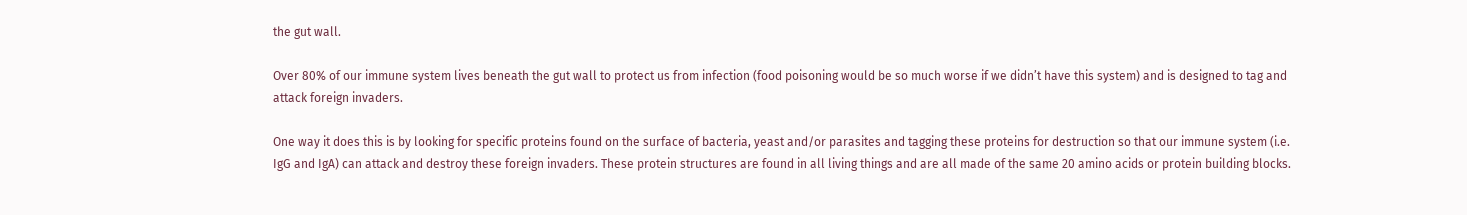the gut wall.

Over 80% of our immune system lives beneath the gut wall to protect us from infection (food poisoning would be so much worse if we didn’t have this system) and is designed to tag and attack foreign invaders.

One way it does this is by looking for specific proteins found on the surface of bacteria, yeast and/or parasites and tagging these proteins for destruction so that our immune system (i.e. IgG and IgA) can attack and destroy these foreign invaders. These protein structures are found in all living things and are all made of the same 20 amino acids or protein building blocks.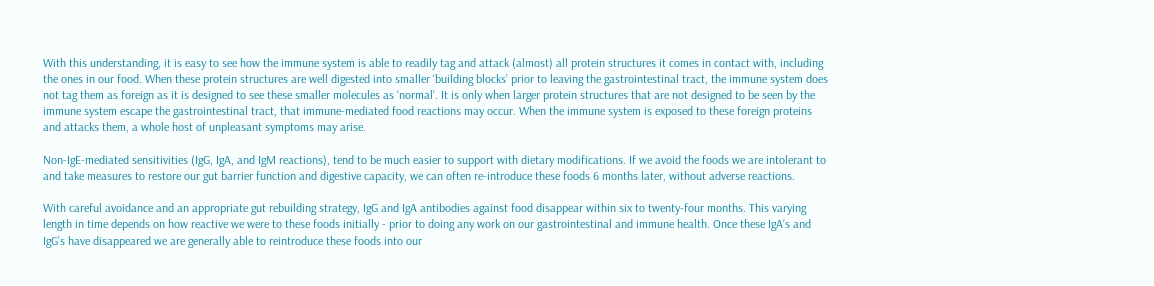With this understanding, it is easy to see how the immune system is able to readily tag and attack (almost) all protein structures it comes in contact with, including the ones in our food. When these protein structures are well digested into smaller ‘building blocks’ prior to leaving the gastrointestinal tract, the immune system does not tag them as foreign as it is designed to see these smaller molecules as ‘normal’. It is only when larger protein structures that are not designed to be seen by the immune system escape the gastrointestinal tract, that immune-mediated food reactions may occur. When the immune system is exposed to these foreign proteins and attacks them, a whole host of unpleasant symptoms may arise.

Non-IgE-mediated sensitivities (IgG, IgA, and IgM reactions), tend to be much easier to support with dietary modifications. If we avoid the foods we are intolerant to and take measures to restore our gut barrier function and digestive capacity, we can often re-introduce these foods 6 months later, without adverse reactions.

With careful avoidance and an appropriate gut rebuilding strategy, IgG and IgA antibodies against food disappear within six to twenty-four months. This varying length in time depends on how reactive we were to these foods initially - prior to doing any work on our gastrointestinal and immune health. Once these IgA’s and IgG’s have disappeared we are generally able to reintroduce these foods into our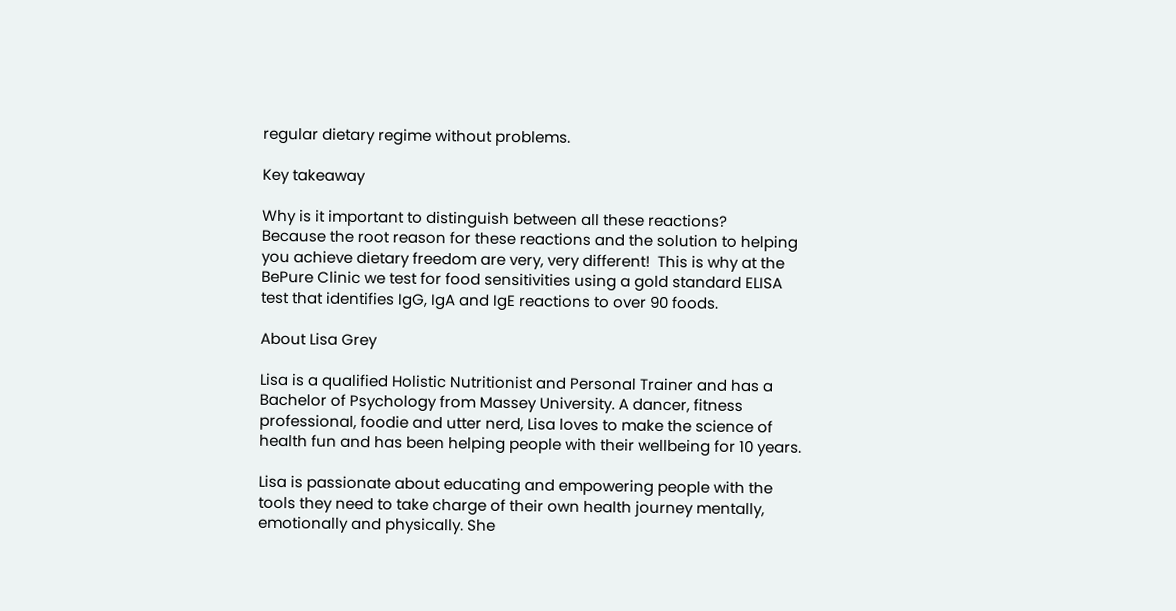regular dietary regime without problems.

Key takeaway

Why is it important to distinguish between all these reactions?
Because the root reason for these reactions and the solution to helping you achieve dietary freedom are very, very different!  This is why at the BePure Clinic we test for food sensitivities using a gold standard ELISA test that identifies IgG, IgA and IgE reactions to over 90 foods.

About Lisa Grey

Lisa is a qualified Holistic Nutritionist and Personal Trainer and has a Bachelor of Psychology from Massey University. A dancer, fitness professional, foodie and utter nerd, Lisa loves to make the science of health fun and has been helping people with their wellbeing for 10 years.

Lisa is passionate about educating and empowering people with the tools they need to take charge of their own health journey mentally, emotionally and physically. She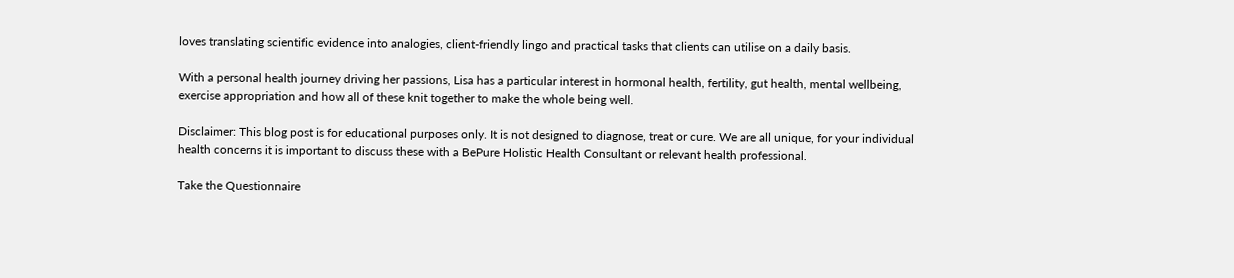loves translating scientific evidence into analogies, client-friendly lingo and practical tasks that clients can utilise on a daily basis.

With a personal health journey driving her passions, Lisa has a particular interest in hormonal health, fertility, gut health, mental wellbeing, exercise appropriation and how all of these knit together to make the whole being well.

Disclaimer: This blog post is for educational purposes only. It is not designed to diagnose, treat or cure. We are all unique, for your individual health concerns it is important to discuss these with a BePure Holistic Health Consultant or relevant health professional.

Take the Questionnaire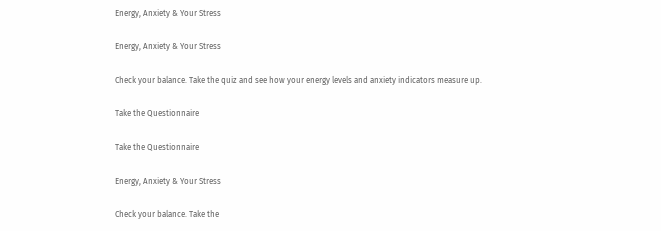Energy, Anxiety & Your Stress

Energy, Anxiety & Your Stress

Check your balance. Take the quiz and see how your energy levels and anxiety indicators measure up.

Take the Questionnaire

Take the Questionnaire

Energy, Anxiety & Your Stress

Check your balance. Take the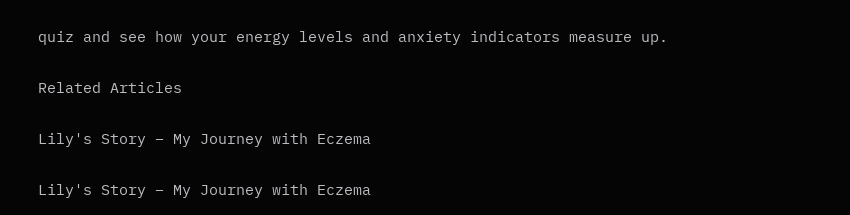quiz and see how your energy levels and anxiety indicators measure up.

Related Articles

Lily's Story – My Journey with Eczema

Lily's Story – My Journey with Eczema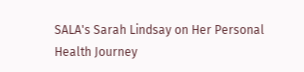SALA's Sarah Lindsay on Her Personal Health Journey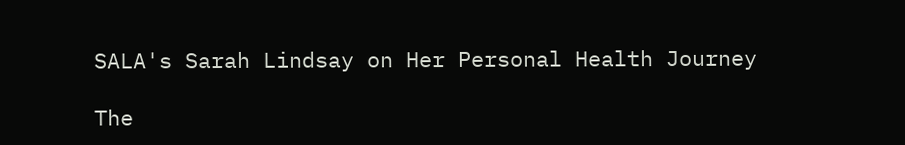SALA's Sarah Lindsay on Her Personal Health Journey

The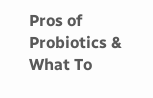Pros of Probiotics & What To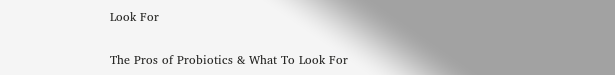Look For

The Pros of Probiotics & What To Look For